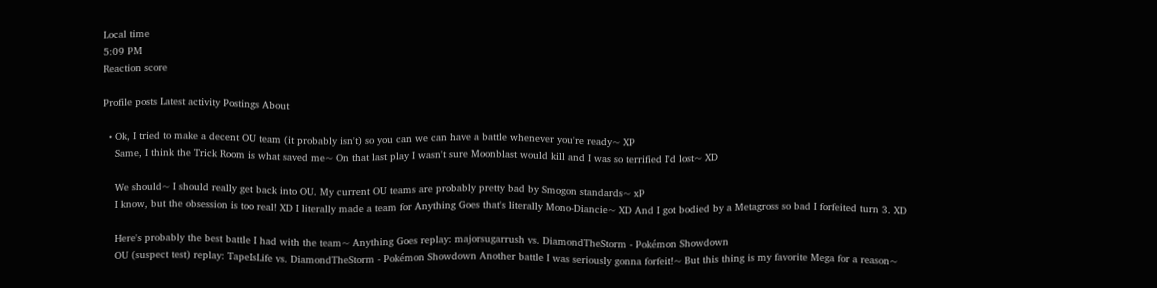Local time
5:09 PM
Reaction score

Profile posts Latest activity Postings About

  • Ok, I tried to make a decent OU team (it probably isn't) so you can we can have a battle whenever you're ready~ XP
    Same, I think the Trick Room is what saved me~ On that last play I wasn't sure Moonblast would kill and I was so terrified I'd lost~ XD

    We should~ I should really get back into OU. My current OU teams are probably pretty bad by Smogon standards~ xP
    I know, but the obsession is too real! XD I literally made a team for Anything Goes that's literally Mono-Diancie~ XD And I got bodied by a Metagross so bad I forfeited turn 3. XD

    Here's probably the best battle I had with the team~ Anything Goes replay: majorsugarrush vs. DiamondTheStorm - Pokémon Showdown
    OU (suspect test) replay: TapeIsLife vs. DiamondTheStorm - Pokémon Showdown Another battle I was seriously gonna forfeit!~ But this thing is my favorite Mega for a reason~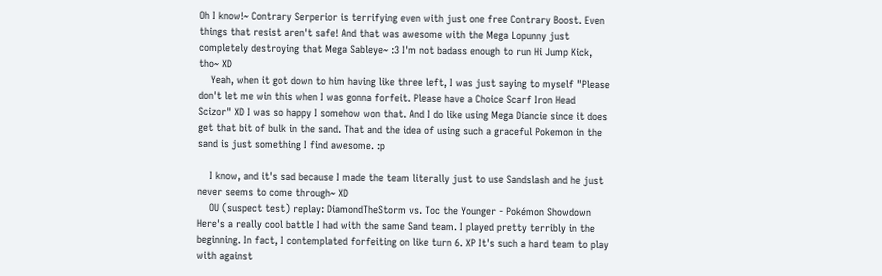Oh I know!~ Contrary Serperior is terrifying even with just one free Contrary Boost. Even things that resist aren't safe! And that was awesome with the Mega Lopunny just completely destroying that Mega Sableye~ :3 I'm not badass enough to run Hi Jump Kick, tho~ XD
    Yeah, when it got down to him having like three left, I was just saying to myself "Please don't let me win this when I was gonna forfeit. Please have a Choice Scarf Iron Head Scizor" XD I was so happy I somehow won that. And I do like using Mega Diancie since it does get that bit of bulk in the sand. That and the idea of using such a graceful Pokemon in the sand is just something I find awesome. :p

    I know, and it's sad because I made the team literally just to use Sandslash and he just never seems to come through~ XD
    OU (suspect test) replay: DiamondTheStorm vs. Toc the Younger - Pokémon Showdown Here's a really cool battle I had with the same Sand team. I played pretty terribly in the beginning. In fact, I contemplated forfeiting on like turn 6. XP It's such a hard team to play with against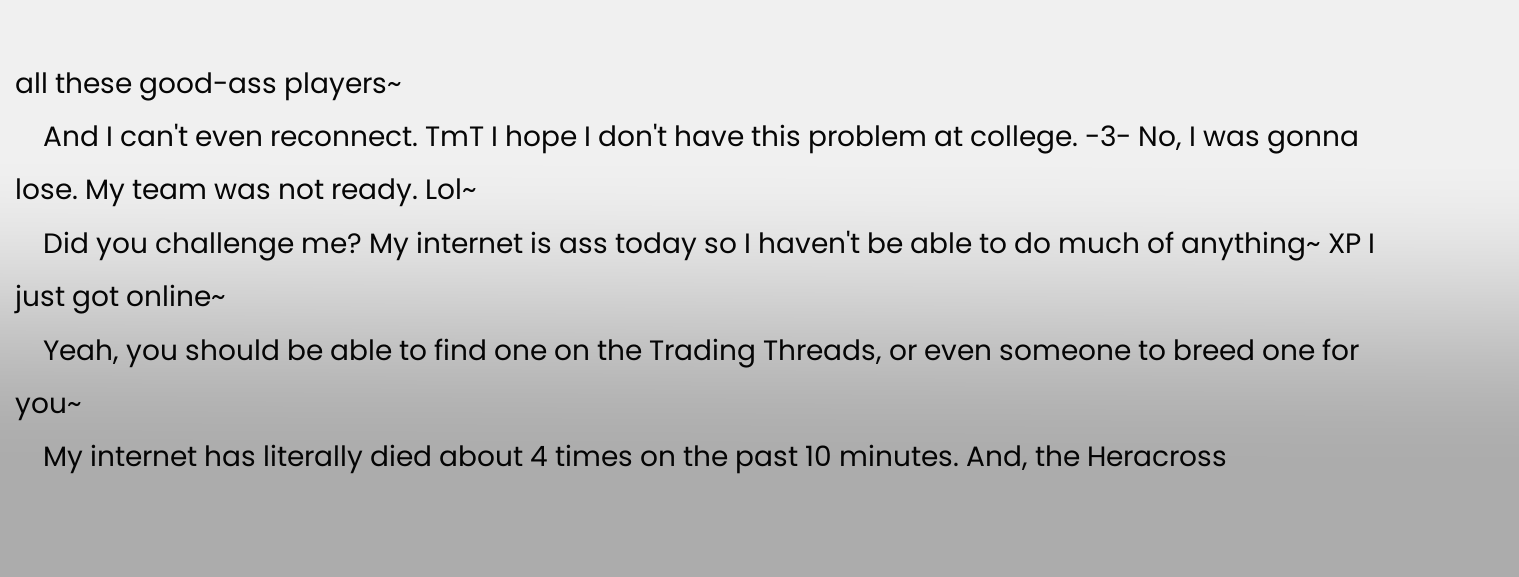all these good-ass players~
    And I can't even reconnect. TmT I hope I don't have this problem at college. -3- No, I was gonna lose. My team was not ready. Lol~
    Did you challenge me? My internet is ass today so I haven't be able to do much of anything~ XP I just got online~
    Yeah, you should be able to find one on the Trading Threads, or even someone to breed one for you~
    My internet has literally died about 4 times on the past 10 minutes. And, the Heracross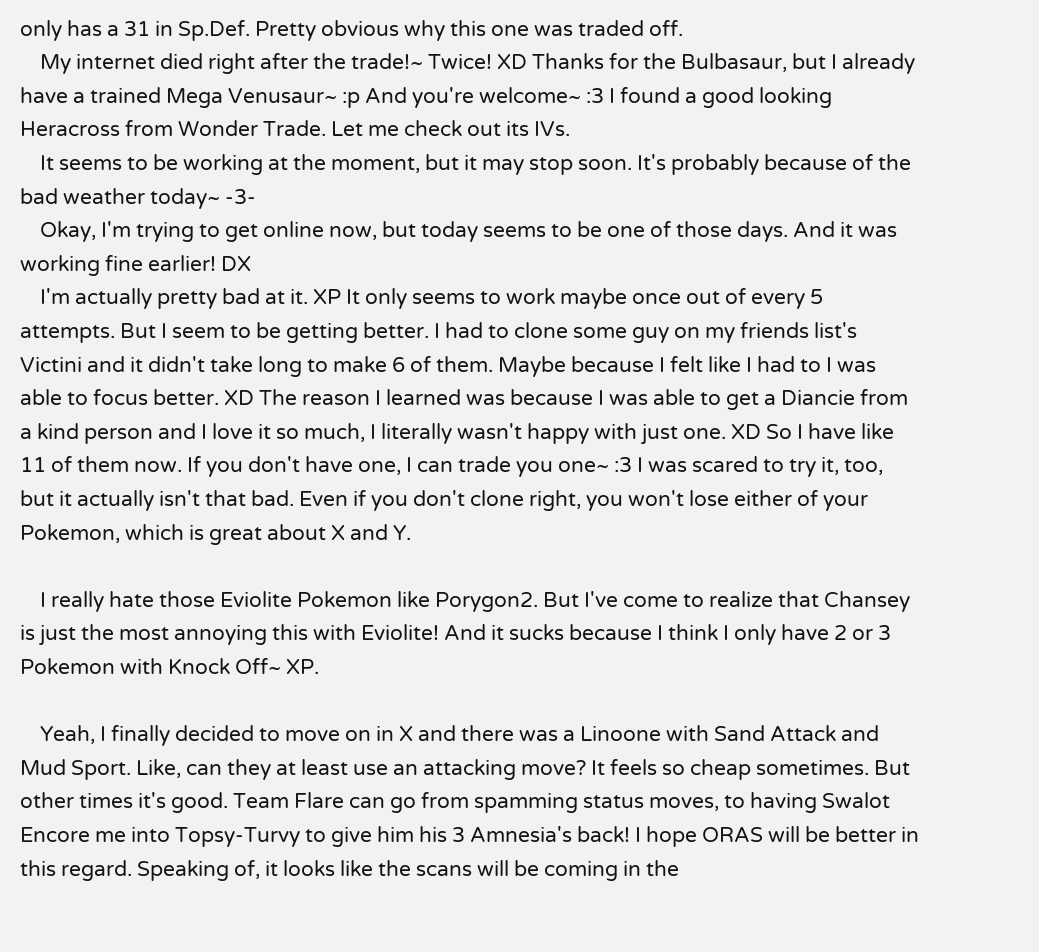only has a 31 in Sp.Def. Pretty obvious why this one was traded off.
    My internet died right after the trade!~ Twice! XD Thanks for the Bulbasaur, but I already have a trained Mega Venusaur~ :p And you're welcome~ :3 I found a good looking Heracross from Wonder Trade. Let me check out its IVs.
    It seems to be working at the moment, but it may stop soon. It's probably because of the bad weather today~ -3-
    Okay, I'm trying to get online now, but today seems to be one of those days. And it was working fine earlier! DX
    I'm actually pretty bad at it. XP It only seems to work maybe once out of every 5 attempts. But I seem to be getting better. I had to clone some guy on my friends list's Victini and it didn't take long to make 6 of them. Maybe because I felt like I had to I was able to focus better. XD The reason I learned was because I was able to get a Diancie from a kind person and I love it so much, I literally wasn't happy with just one. XD So I have like 11 of them now. If you don't have one, I can trade you one~ :3 I was scared to try it, too, but it actually isn't that bad. Even if you don't clone right, you won't lose either of your Pokemon, which is great about X and Y.

    I really hate those Eviolite Pokemon like Porygon2. But I've come to realize that Chansey is just the most annoying this with Eviolite! And it sucks because I think I only have 2 or 3 Pokemon with Knock Off~ XP.

    Yeah, I finally decided to move on in X and there was a Linoone with Sand Attack and Mud Sport. Like, can they at least use an attacking move? It feels so cheap sometimes. But other times it's good. Team Flare can go from spamming status moves, to having Swalot Encore me into Topsy-Turvy to give him his 3 Amnesia's back! I hope ORAS will be better in this regard. Speaking of, it looks like the scans will be coming in the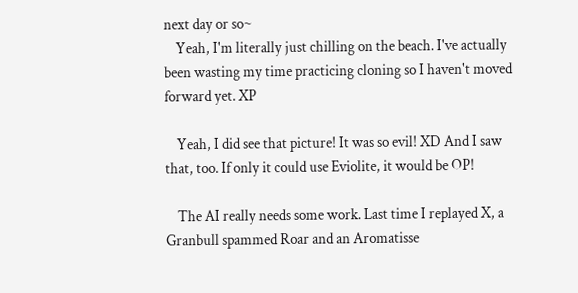next day or so~
    Yeah, I'm literally just chilling on the beach. I've actually been wasting my time practicing cloning so I haven't moved forward yet. XP

    Yeah, I did see that picture! It was so evil! XD And I saw that, too. If only it could use Eviolite, it would be OP!

    The AI really needs some work. Last time I replayed X, a Granbull spammed Roar and an Aromatisse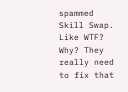spammed Skill Swap. Like WTF? Why? They really need to fix that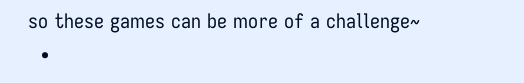so these games can be more of a challenge~
  •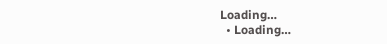Loading…
  • Loading…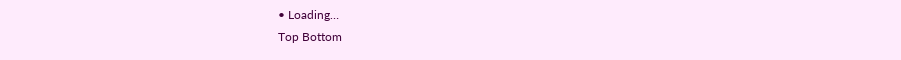• Loading…
Top Bottom